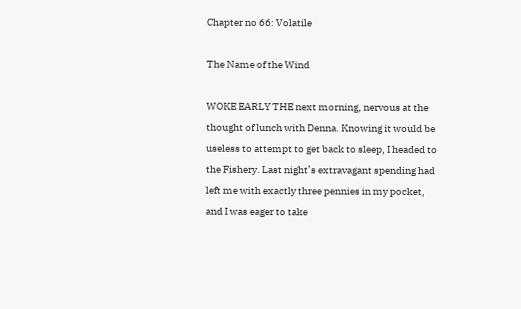Chapter no 66: Volatile

The Name of the Wind

WOKE EARLY THE next morning, nervous at the thought of lunch with Denna. Knowing it would be useless to attempt to get back to sleep, I headed to the Fishery. Last night’s extravagant spending had left me with exactly three pennies in my pocket, and I was eager to take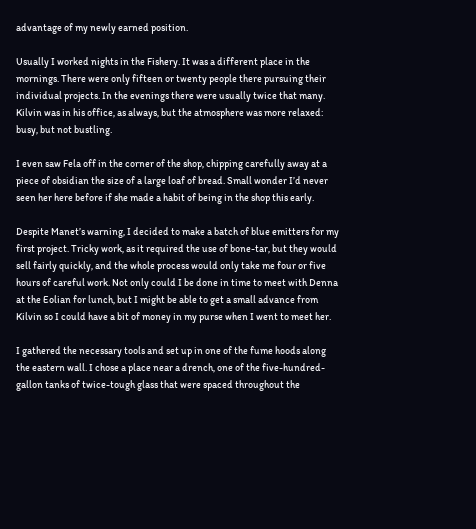advantage of my newly earned position.

Usually I worked nights in the Fishery. It was a different place in the mornings. There were only fifteen or twenty people there pursuing their individual projects. In the evenings there were usually twice that many. Kilvin was in his office, as always, but the atmosphere was more relaxed: busy, but not bustling.

I even saw Fela off in the corner of the shop, chipping carefully away at a piece of obsidian the size of a large loaf of bread. Small wonder I’d never seen her here before if she made a habit of being in the shop this early.

Despite Manet’s warning, I decided to make a batch of blue emitters for my first project. Tricky work, as it required the use of bone-tar, but they would sell fairly quickly, and the whole process would only take me four or five hours of careful work. Not only could I be done in time to meet with Denna at the Eolian for lunch, but I might be able to get a small advance from Kilvin so I could have a bit of money in my purse when I went to meet her.

I gathered the necessary tools and set up in one of the fume hoods along the eastern wall. I chose a place near a drench, one of the five-hundred-gallon tanks of twice-tough glass that were spaced throughout the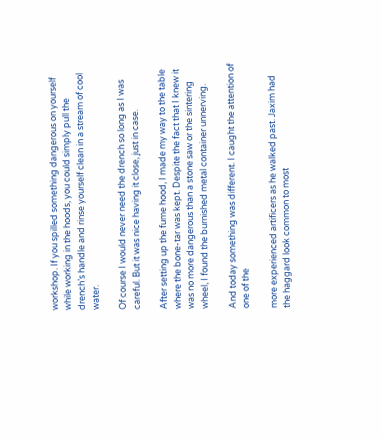workshop. If you spilled something dangerous on yourself while working in the hoods, you could simply pull the drench’s handle and rinse yourself clean in a stream of cool water.

Of course I would never need the drench so long as I was careful. But it was nice having it close, just in case.

After setting up the fume hood, I made my way to the table where the bone-tar was kept. Despite the fact that I knew it was no more dangerous than a stone saw or the sintering wheel, I found the burnished metal container unnerving.

And today something was different. I caught the attention of one of the

more experienced artificers as he walked past. Jaxim had the haggard look common to most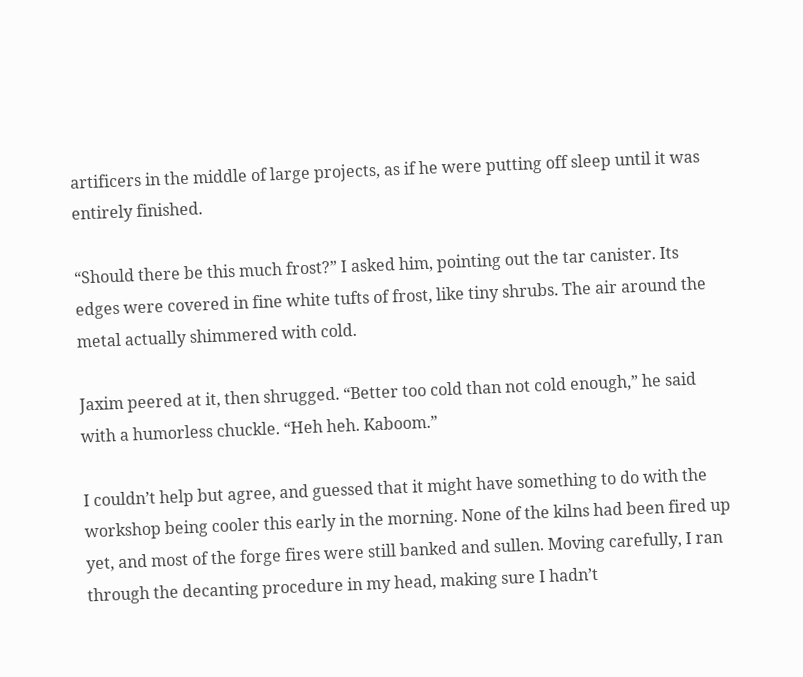artificers in the middle of large projects, as if he were putting off sleep until it was entirely finished.

“Should there be this much frost?” I asked him, pointing out the tar canister. Its edges were covered in fine white tufts of frost, like tiny shrubs. The air around the metal actually shimmered with cold.

Jaxim peered at it, then shrugged. “Better too cold than not cold enough,” he said with a humorless chuckle. “Heh heh. Kaboom.”

I couldn’t help but agree, and guessed that it might have something to do with the workshop being cooler this early in the morning. None of the kilns had been fired up yet, and most of the forge fires were still banked and sullen. Moving carefully, I ran through the decanting procedure in my head, making sure I hadn’t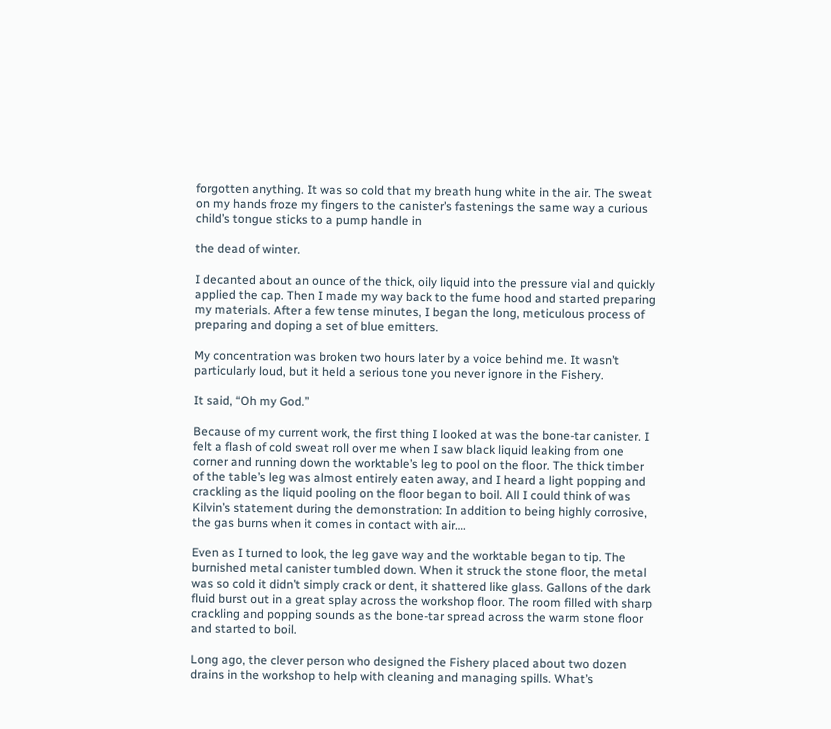forgotten anything. It was so cold that my breath hung white in the air. The sweat on my hands froze my fingers to the canister’s fastenings the same way a curious child’s tongue sticks to a pump handle in

the dead of winter.

I decanted about an ounce of the thick, oily liquid into the pressure vial and quickly applied the cap. Then I made my way back to the fume hood and started preparing my materials. After a few tense minutes, I began the long, meticulous process of preparing and doping a set of blue emitters.

My concentration was broken two hours later by a voice behind me. It wasn’t particularly loud, but it held a serious tone you never ignore in the Fishery.

It said, “Oh my God.”

Because of my current work, the first thing I looked at was the bone-tar canister. I felt a flash of cold sweat roll over me when I saw black liquid leaking from one corner and running down the worktable’s leg to pool on the floor. The thick timber of the table’s leg was almost entirely eaten away, and I heard a light popping and crackling as the liquid pooling on the floor began to boil. All I could think of was Kilvin’s statement during the demonstration: In addition to being highly corrosive, the gas burns when it comes in contact with air….

Even as I turned to look, the leg gave way and the worktable began to tip. The burnished metal canister tumbled down. When it struck the stone floor, the metal was so cold it didn’t simply crack or dent, it shattered like glass. Gallons of the dark fluid burst out in a great splay across the workshop floor. The room filled with sharp crackling and popping sounds as the bone-tar spread across the warm stone floor and started to boil.

Long ago, the clever person who designed the Fishery placed about two dozen drains in the workshop to help with cleaning and managing spills. What’s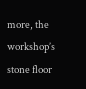more, the workshop’s stone floor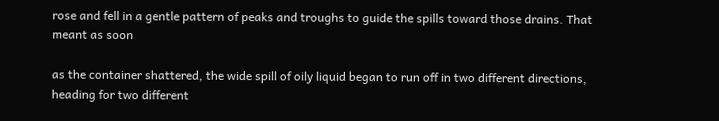rose and fell in a gentle pattern of peaks and troughs to guide the spills toward those drains. That meant as soon

as the container shattered, the wide spill of oily liquid began to run off in two different directions, heading for two different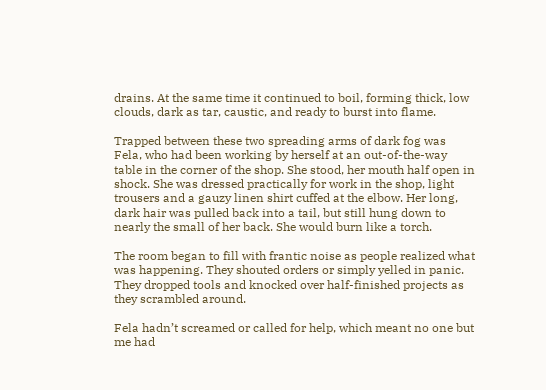drains. At the same time it continued to boil, forming thick, low clouds, dark as tar, caustic, and ready to burst into flame.

Trapped between these two spreading arms of dark fog was Fela, who had been working by herself at an out-of-the-way table in the corner of the shop. She stood, her mouth half open in shock. She was dressed practically for work in the shop, light trousers and a gauzy linen shirt cuffed at the elbow. Her long, dark hair was pulled back into a tail, but still hung down to nearly the small of her back. She would burn like a torch.

The room began to fill with frantic noise as people realized what was happening. They shouted orders or simply yelled in panic. They dropped tools and knocked over half-finished projects as they scrambled around.

Fela hadn’t screamed or called for help, which meant no one but me had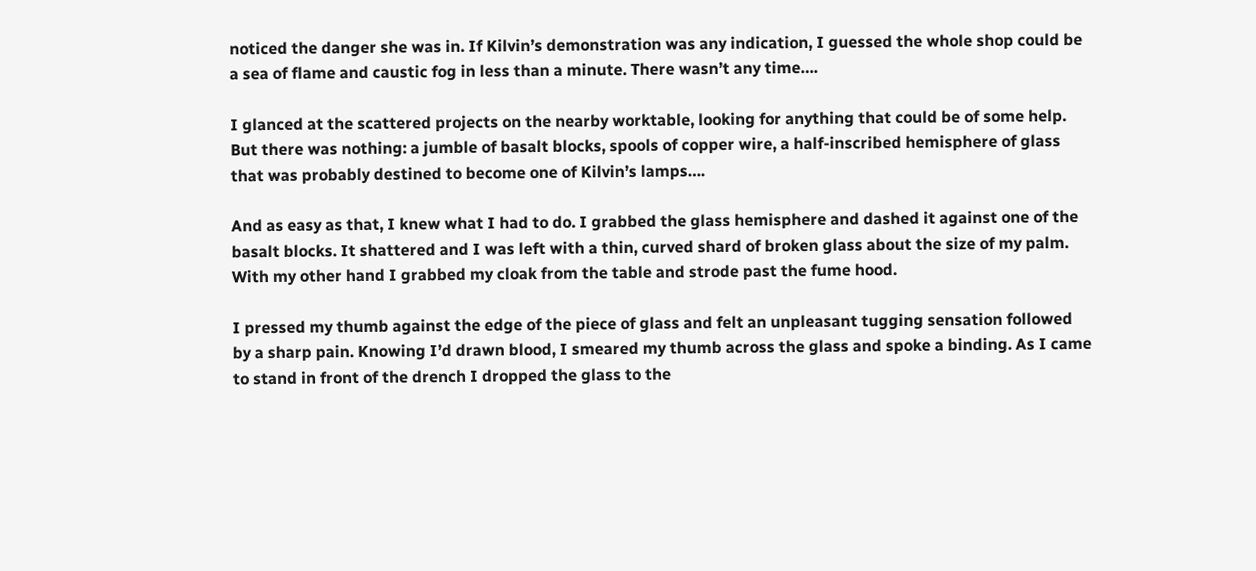noticed the danger she was in. If Kilvin’s demonstration was any indication, I guessed the whole shop could be a sea of flame and caustic fog in less than a minute. There wasn’t any time….

I glanced at the scattered projects on the nearby worktable, looking for anything that could be of some help. But there was nothing: a jumble of basalt blocks, spools of copper wire, a half-inscribed hemisphere of glass that was probably destined to become one of Kilvin’s lamps….

And as easy as that, I knew what I had to do. I grabbed the glass hemisphere and dashed it against one of the basalt blocks. It shattered and I was left with a thin, curved shard of broken glass about the size of my palm. With my other hand I grabbed my cloak from the table and strode past the fume hood.

I pressed my thumb against the edge of the piece of glass and felt an unpleasant tugging sensation followed by a sharp pain. Knowing I’d drawn blood, I smeared my thumb across the glass and spoke a binding. As I came to stand in front of the drench I dropped the glass to the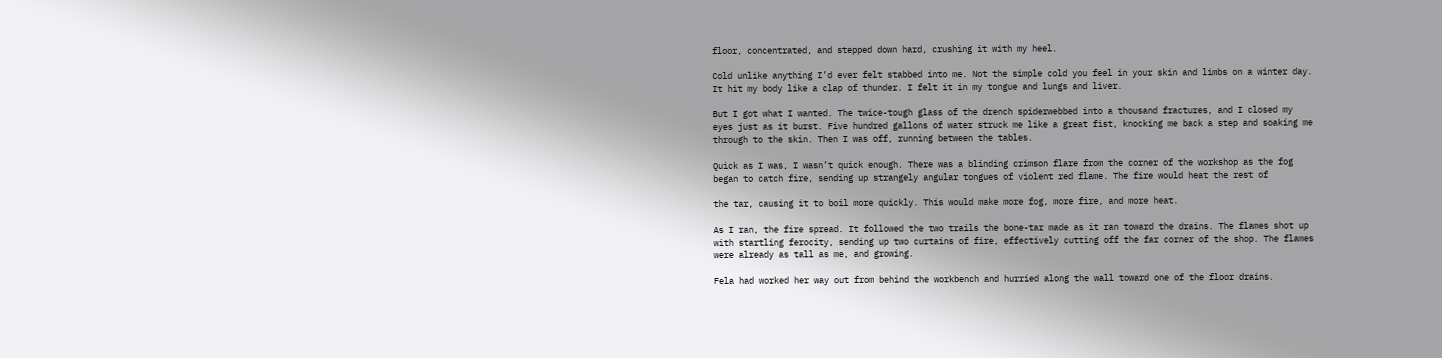floor, concentrated, and stepped down hard, crushing it with my heel.

Cold unlike anything I’d ever felt stabbed into me. Not the simple cold you feel in your skin and limbs on a winter day. It hit my body like a clap of thunder. I felt it in my tongue and lungs and liver.

But I got what I wanted. The twice-tough glass of the drench spiderwebbed into a thousand fractures, and I closed my eyes just as it burst. Five hundred gallons of water struck me like a great fist, knocking me back a step and soaking me through to the skin. Then I was off, running between the tables.

Quick as I was, I wasn’t quick enough. There was a blinding crimson flare from the corner of the workshop as the fog began to catch fire, sending up strangely angular tongues of violent red flame. The fire would heat the rest of

the tar, causing it to boil more quickly. This would make more fog, more fire, and more heat.

As I ran, the fire spread. It followed the two trails the bone-tar made as it ran toward the drains. The flames shot up with startling ferocity, sending up two curtains of fire, effectively cutting off the far corner of the shop. The flames were already as tall as me, and growing.

Fela had worked her way out from behind the workbench and hurried along the wall toward one of the floor drains.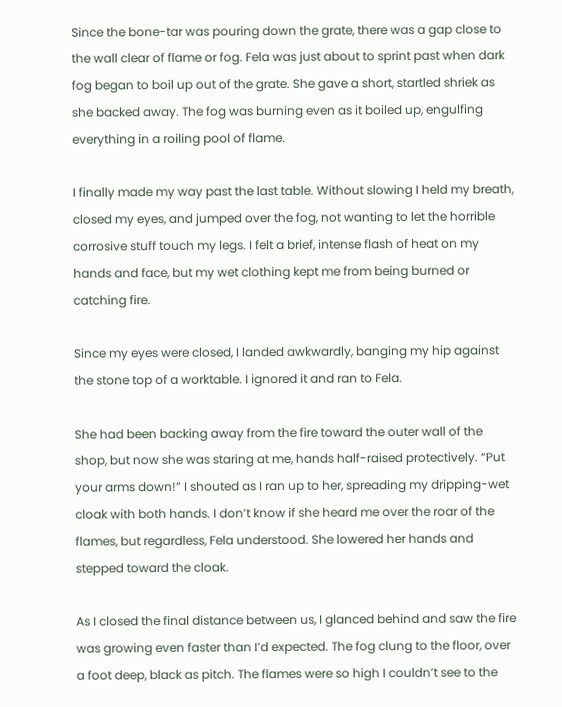Since the bone-tar was pouring down the grate, there was a gap close to the wall clear of flame or fog. Fela was just about to sprint past when dark fog began to boil up out of the grate. She gave a short, startled shriek as she backed away. The fog was burning even as it boiled up, engulfing everything in a roiling pool of flame.

I finally made my way past the last table. Without slowing I held my breath, closed my eyes, and jumped over the fog, not wanting to let the horrible corrosive stuff touch my legs. I felt a brief, intense flash of heat on my hands and face, but my wet clothing kept me from being burned or catching fire.

Since my eyes were closed, I landed awkwardly, banging my hip against the stone top of a worktable. I ignored it and ran to Fela.

She had been backing away from the fire toward the outer wall of the shop, but now she was staring at me, hands half-raised protectively. “Put your arms down!” I shouted as I ran up to her, spreading my dripping-wet cloak with both hands. I don’t know if she heard me over the roar of the flames, but regardless, Fela understood. She lowered her hands and stepped toward the cloak.

As I closed the final distance between us, I glanced behind and saw the fire was growing even faster than I’d expected. The fog clung to the floor, over a foot deep, black as pitch. The flames were so high I couldn’t see to the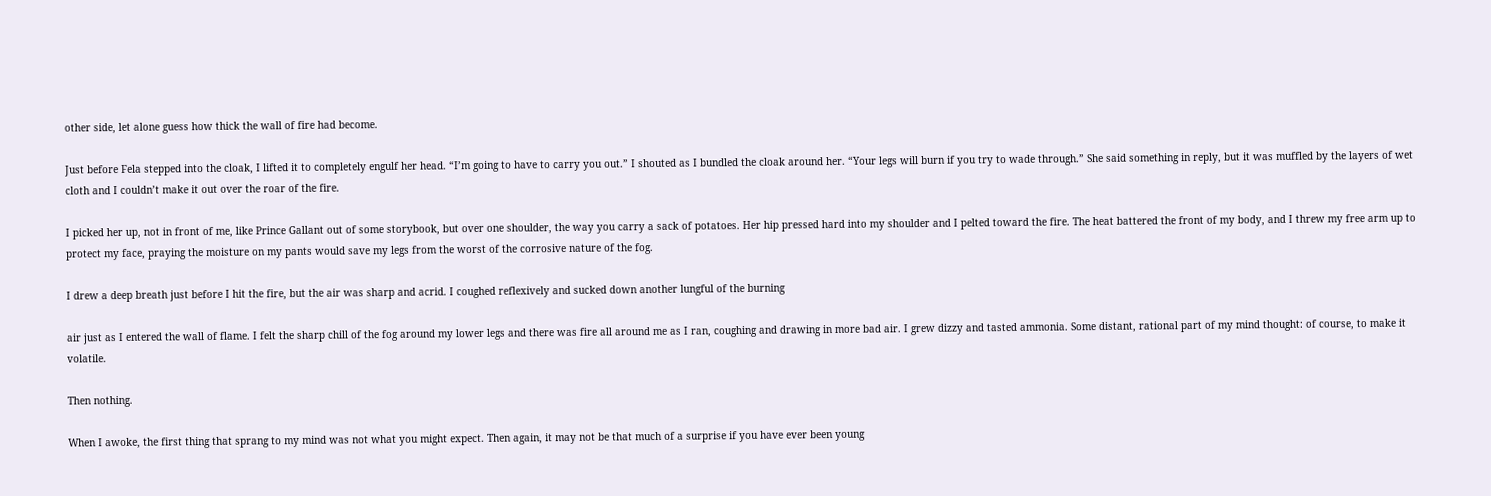other side, let alone guess how thick the wall of fire had become.

Just before Fela stepped into the cloak, I lifted it to completely engulf her head. “I’m going to have to carry you out.” I shouted as I bundled the cloak around her. “Your legs will burn if you try to wade through.” She said something in reply, but it was muffled by the layers of wet cloth and I couldn’t make it out over the roar of the fire.

I picked her up, not in front of me, like Prince Gallant out of some storybook, but over one shoulder, the way you carry a sack of potatoes. Her hip pressed hard into my shoulder and I pelted toward the fire. The heat battered the front of my body, and I threw my free arm up to protect my face, praying the moisture on my pants would save my legs from the worst of the corrosive nature of the fog.

I drew a deep breath just before I hit the fire, but the air was sharp and acrid. I coughed reflexively and sucked down another lungful of the burning

air just as I entered the wall of flame. I felt the sharp chill of the fog around my lower legs and there was fire all around me as I ran, coughing and drawing in more bad air. I grew dizzy and tasted ammonia. Some distant, rational part of my mind thought: of course, to make it volatile.

Then nothing.

When I awoke, the first thing that sprang to my mind was not what you might expect. Then again, it may not be that much of a surprise if you have ever been young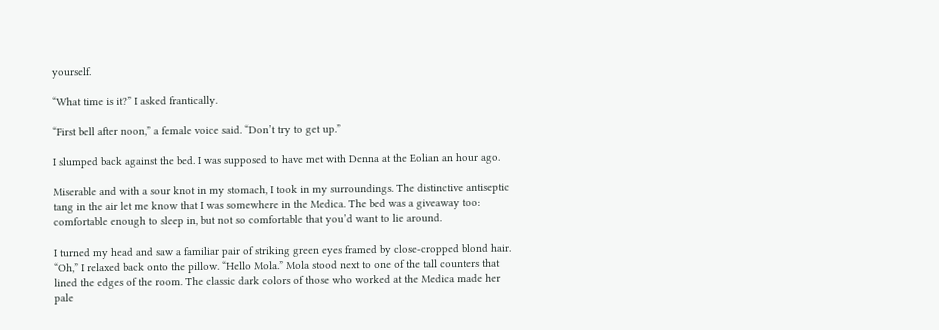yourself.

“What time is it?” I asked frantically.

“First bell after noon,” a female voice said. “Don’t try to get up.”

I slumped back against the bed. I was supposed to have met with Denna at the Eolian an hour ago.

Miserable and with a sour knot in my stomach, I took in my surroundings. The distinctive antiseptic tang in the air let me know that I was somewhere in the Medica. The bed was a giveaway too: comfortable enough to sleep in, but not so comfortable that you’d want to lie around.

I turned my head and saw a familiar pair of striking green eyes framed by close-cropped blond hair. “Oh,” I relaxed back onto the pillow. “Hello Mola.” Mola stood next to one of the tall counters that lined the edges of the room. The classic dark colors of those who worked at the Medica made her pale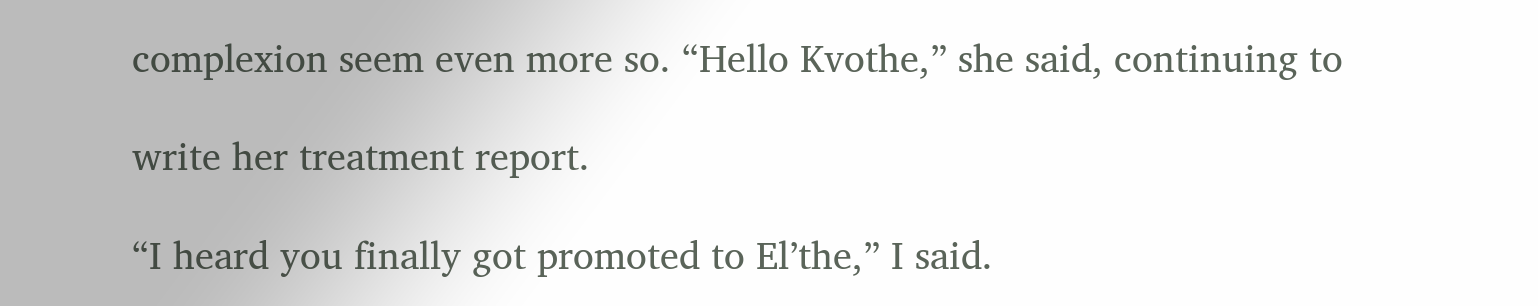complexion seem even more so. “Hello Kvothe,” she said, continuing to

write her treatment report.

“I heard you finally got promoted to El’the,” I said.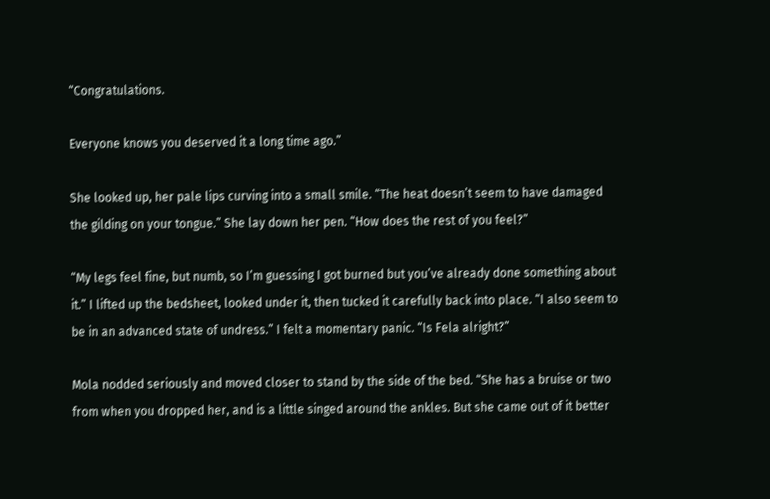“Congratulations.

Everyone knows you deserved it a long time ago.”

She looked up, her pale lips curving into a small smile. “The heat doesn’t seem to have damaged the gilding on your tongue.” She lay down her pen. “How does the rest of you feel?”

“My legs feel fine, but numb, so I’m guessing I got burned but you’ve already done something about it.” I lifted up the bedsheet, looked under it, then tucked it carefully back into place. “I also seem to be in an advanced state of undress.” I felt a momentary panic. “Is Fela alright?”

Mola nodded seriously and moved closer to stand by the side of the bed. “She has a bruise or two from when you dropped her, and is a little singed around the ankles. But she came out of it better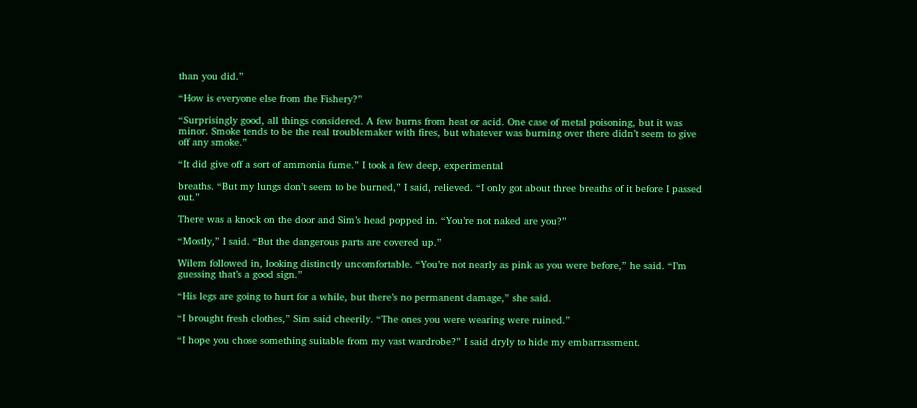than you did.”

“How is everyone else from the Fishery?”

“Surprisingly good, all things considered. A few burns from heat or acid. One case of metal poisoning, but it was minor. Smoke tends to be the real troublemaker with fires, but whatever was burning over there didn’t seem to give off any smoke.”

“It did give off a sort of ammonia fume.” I took a few deep, experimental

breaths. “But my lungs don’t seem to be burned,” I said, relieved. “I only got about three breaths of it before I passed out.”

There was a knock on the door and Sim’s head popped in. “You’re not naked are you?”

“Mostly,” I said. “But the dangerous parts are covered up.”

Wilem followed in, looking distinctly uncomfortable. “You’re not nearly as pink as you were before,” he said. “I’m guessing that’s a good sign.”

“His legs are going to hurt for a while, but there’s no permanent damage,” she said.

“I brought fresh clothes,” Sim said cheerily. “The ones you were wearing were ruined.”

“I hope you chose something suitable from my vast wardrobe?” I said dryly to hide my embarrassment.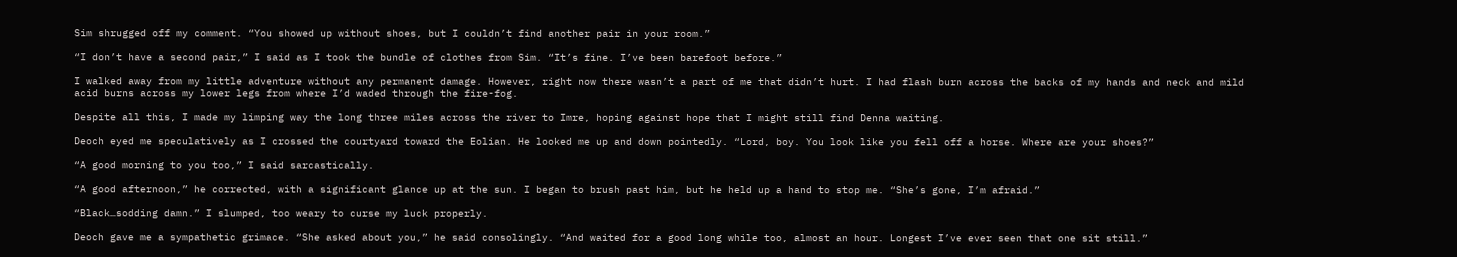Sim shrugged off my comment. “You showed up without shoes, but I couldn’t find another pair in your room.”

“I don’t have a second pair,” I said as I took the bundle of clothes from Sim. “It’s fine. I’ve been barefoot before.”

I walked away from my little adventure without any permanent damage. However, right now there wasn’t a part of me that didn’t hurt. I had flash burn across the backs of my hands and neck and mild acid burns across my lower legs from where I’d waded through the fire-fog.

Despite all this, I made my limping way the long three miles across the river to Imre, hoping against hope that I might still find Denna waiting.

Deoch eyed me speculatively as I crossed the courtyard toward the Eolian. He looked me up and down pointedly. “Lord, boy. You look like you fell off a horse. Where are your shoes?”

“A good morning to you too,” I said sarcastically.

“A good afternoon,” he corrected, with a significant glance up at the sun. I began to brush past him, but he held up a hand to stop me. “She’s gone, I’m afraid.”

“Black…sodding damn.” I slumped, too weary to curse my luck properly.

Deoch gave me a sympathetic grimace. “She asked about you,” he said consolingly. “And waited for a good long while too, almost an hour. Longest I’ve ever seen that one sit still.”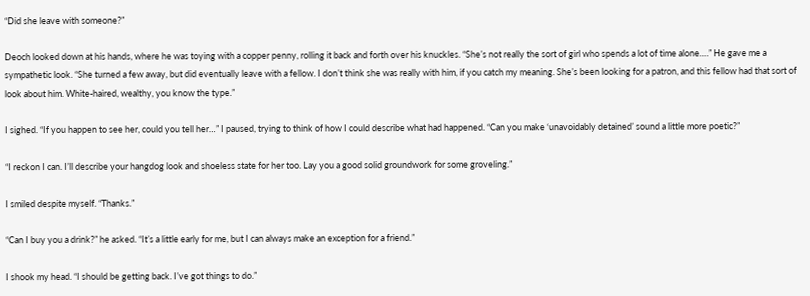“Did she leave with someone?”

Deoch looked down at his hands, where he was toying with a copper penny, rolling it back and forth over his knuckles. “She’s not really the sort of girl who spends a lot of time alone….” He gave me a sympathetic look. “She turned a few away, but did eventually leave with a fellow. I don’t think she was really with him, if you catch my meaning. She’s been looking for a patron, and this fellow had that sort of look about him. White-haired, wealthy, you know the type.”

I sighed. “If you happen to see her, could you tell her…” I paused, trying to think of how I could describe what had happened. “Can you make ‘unavoidably detained’ sound a little more poetic?”

“I reckon I can. I’ll describe your hangdog look and shoeless state for her too. Lay you a good solid groundwork for some groveling.”

I smiled despite myself. “Thanks.”

“Can I buy you a drink?” he asked. “It’s a little early for me, but I can always make an exception for a friend.”

I shook my head. “I should be getting back. I’ve got things to do.”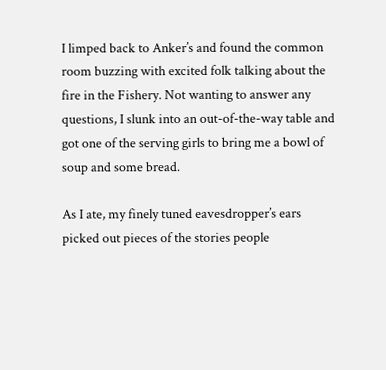I limped back to Anker’s and found the common room buzzing with excited folk talking about the fire in the Fishery. Not wanting to answer any questions, I slunk into an out-of-the-way table and got one of the serving girls to bring me a bowl of soup and some bread.

As I ate, my finely tuned eavesdropper’s ears picked out pieces of the stories people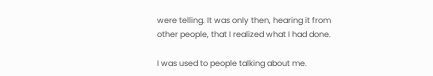were telling. It was only then, hearing it from other people, that I realized what I had done.

I was used to people talking about me.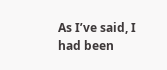As I’ve said, I had been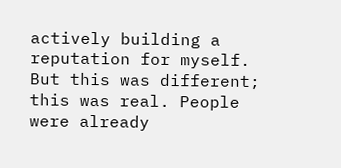actively building a reputation for myself. But this was different; this was real. People were already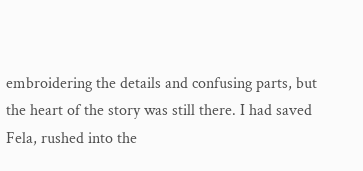embroidering the details and confusing parts, but the heart of the story was still there. I had saved Fela, rushed into the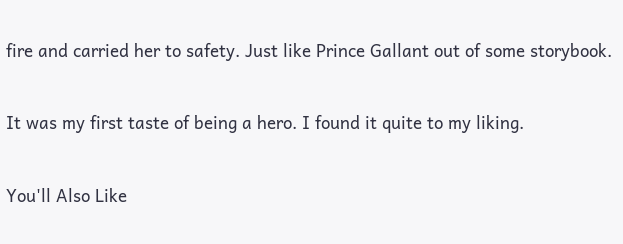fire and carried her to safety. Just like Prince Gallant out of some storybook.

It was my first taste of being a hero. I found it quite to my liking.

You'll Also Like